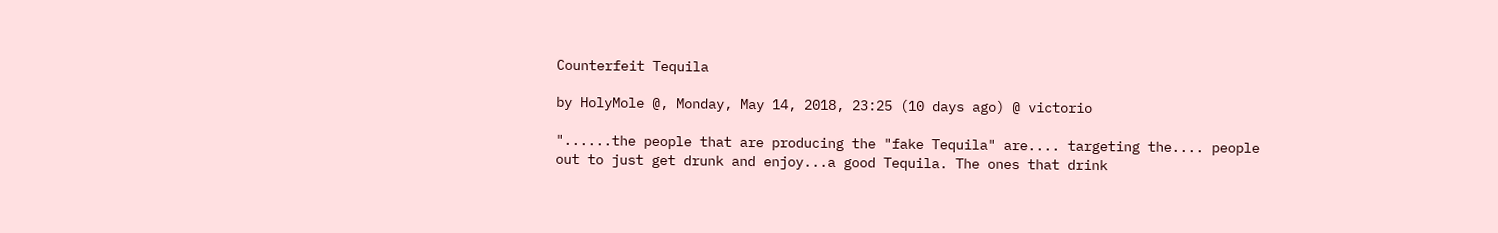Counterfeit Tequila

by HolyMole @, Monday, May 14, 2018, 23:25 (10 days ago) @ victorio

"......the people that are producing the "fake Tequila" are.... targeting the.... people out to just get drunk and enjoy...a good Tequila. The ones that drink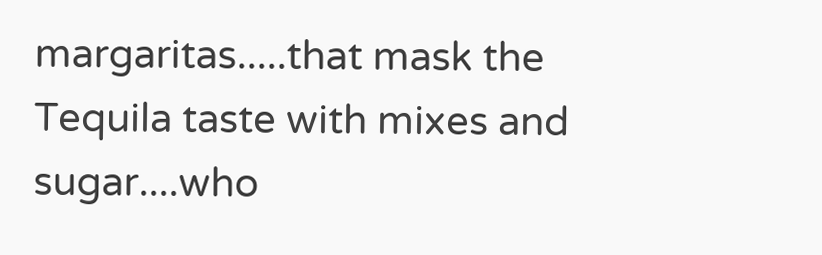margaritas.....that mask the Tequila taste with mixes and sugar....who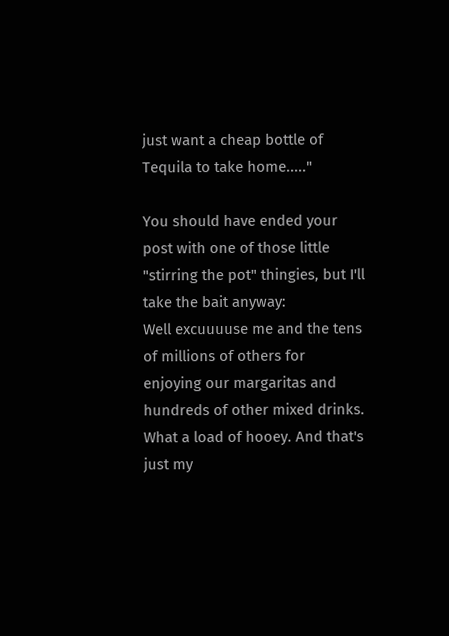just want a cheap bottle of Tequila to take home....."

You should have ended your post with one of those little "stirring the pot" thingies, but I'll take the bait anyway:
Well excuuuuse me and the tens of millions of others for enjoying our margaritas and hundreds of other mixed drinks. What a load of hooey. And that's just my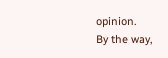opinion.
By the way,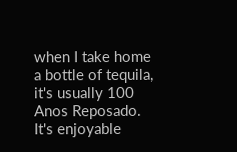when I take home a bottle of tequila, it's usually 100 Anos Reposado. It's enjoyable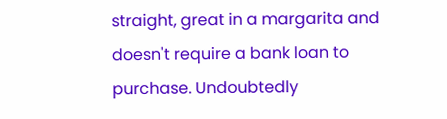straight, great in a margarita and doesn't require a bank loan to purchase. Undoubtedly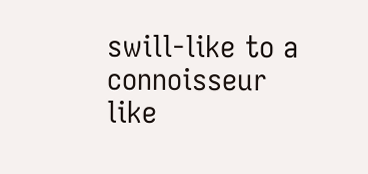swill-like to a connoisseur like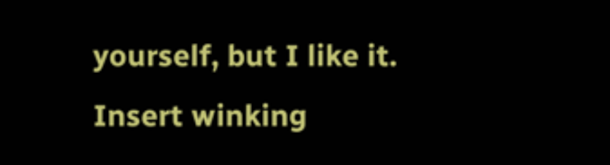yourself, but I like it.
Insert winking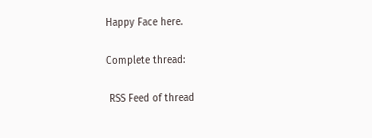Happy Face here.

Complete thread:

 RSS Feed of thread